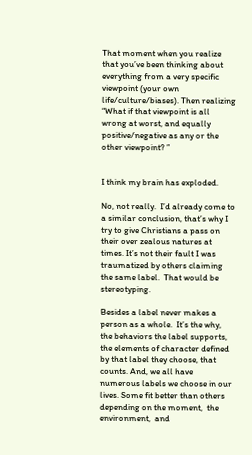That moment when you realize that you’ve been thinking about everything from a very specific viewpoint (your own life/culture/biases). Then realizing “What if that viewpoint is all wrong at worst, and equally positive/negative as any or the other viewpoint? ”


I think my brain has exploded.

No, not really.  I’d already come to a similar conclusion, that’s why I try to give Christians a pass on their over zealous natures at times. It’s not their fault I was traumatized by others claiming the same label.  That would be stereotyping.

Besides a label never makes a person as a whole.  It’s the why, the behaviors the label supports, the elements of character defined by that label they choose, that counts. And, we all have numerous labels we choose in our lives. Some fit better than others depending on the moment,  the environment,  and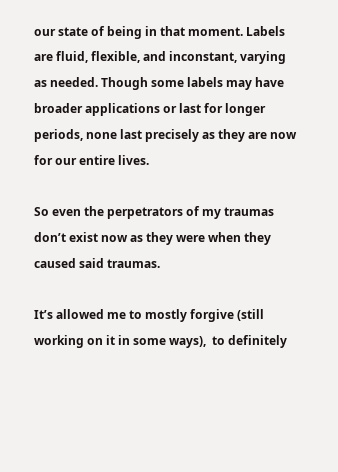our state of being in that moment. Labels are fluid, flexible, and inconstant, varying as needed. Though some labels may have  broader applications or last for longer periods, none last precisely as they are now for our entire lives.

So even the perpetrators of my traumas don’t exist now as they were when they caused said traumas.

It’s allowed me to mostly forgive (still working on it in some ways),  to definitely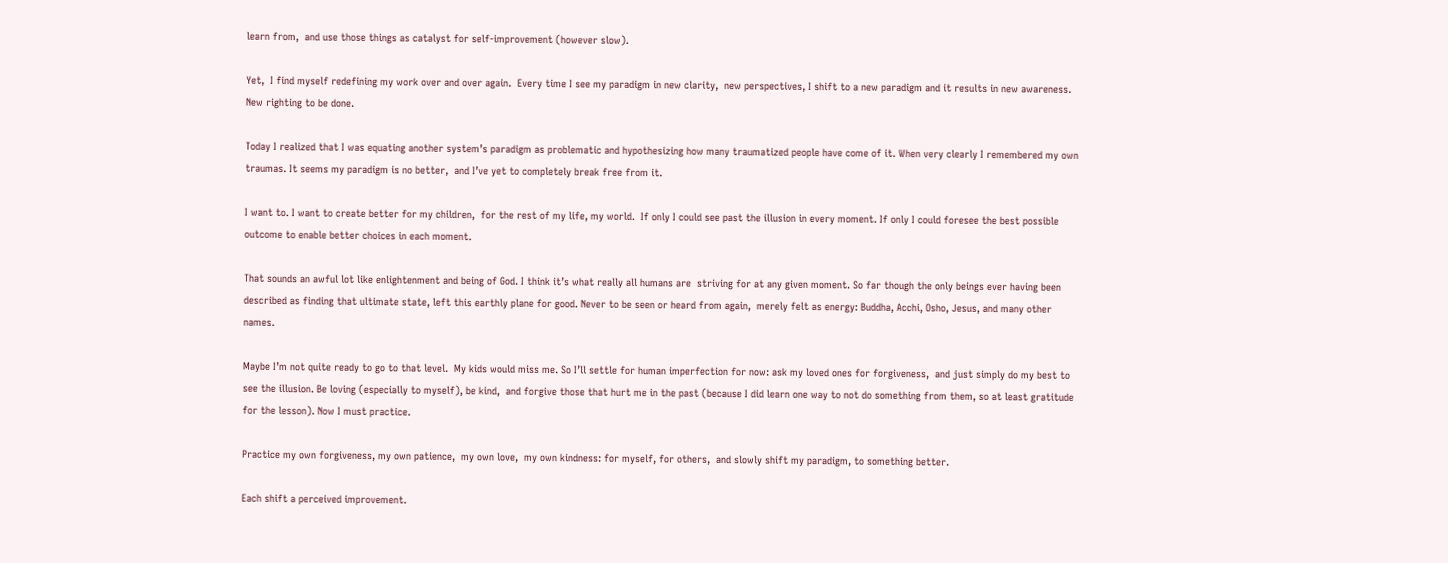learn from,  and use those things as catalyst for self-improvement (however slow).

Yet,  I find myself redefining my work over and over again.  Every time I see my paradigm in new clarity,  new perspectives, I shift to a new paradigm and it results in new awareness. New righting to be done.

Today I realized that I was equating another system’s paradigm as problematic and hypothesizing how many traumatized people have come of it. When very clearly I remembered my own traumas. It seems my paradigm is no better,  and I’ve yet to completely break free from it.

I want to. I want to create better for my children,  for the rest of my life, my world.  If only I could see past the illusion in every moment. If only I could foresee the best possible outcome to enable better choices in each moment.

That sounds an awful lot like enlightenment and being of God. I think it’s what really all humans are  striving for at any given moment. So far though the only beings ever having been described as finding that ultimate state, left this earthly plane for good. Never to be seen or heard from again,  merely felt as energy: Buddha, Acchi, Osho, Jesus, and many other names.

Maybe I’m not quite ready to go to that level.  My kids would miss me. So I’ll settle for human imperfection for now: ask my loved ones for forgiveness,  and just simply do my best to see the illusion. Be loving (especially to myself), be kind,  and forgive those that hurt me in the past (because I did learn one way to not do something from them, so at least gratitude for the lesson). Now I must practice.

Practice my own forgiveness, my own patience,  my own love,  my own kindness: for myself, for others,  and slowly shift my paradigm, to something better.

Each shift a perceived improvement.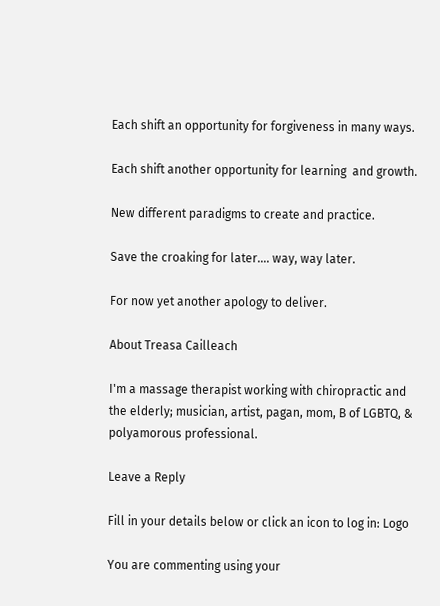Each shift an opportunity for forgiveness in many ways.

Each shift another opportunity for learning  and growth.

New different paradigms to create and practice.

Save the croaking for later…. way, way later.

For now yet another apology to deliver.

About Treasa Cailleach

I'm a massage therapist working with chiropractic and the elderly; musician, artist, pagan, mom, B of LGBTQ, & polyamorous professional.

Leave a Reply

Fill in your details below or click an icon to log in: Logo

You are commenting using your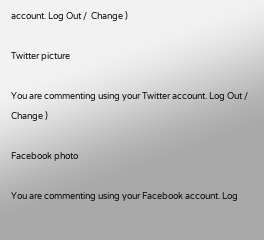account. Log Out /  Change )

Twitter picture

You are commenting using your Twitter account. Log Out /  Change )

Facebook photo

You are commenting using your Facebook account. Log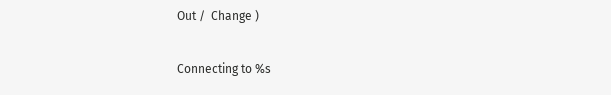Out /  Change )

Connecting to %s